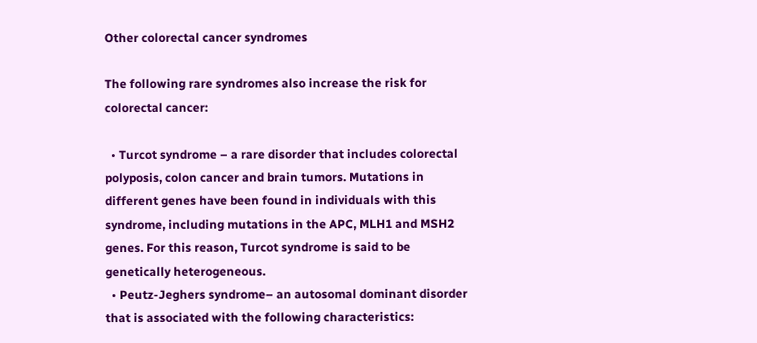Other colorectal cancer syndromes

The following rare syndromes also increase the risk for colorectal cancer:

  • Turcot syndrome – a rare disorder that includes colorectal polyposis, colon cancer and brain tumors. Mutations in different genes have been found in individuals with this syndrome, including mutations in the APC, MLH1 and MSH2 genes. For this reason, Turcot syndrome is said to be genetically heterogeneous.
  • Peutz-Jeghers syndrome– an autosomal dominant disorder that is associated with the following characteristics: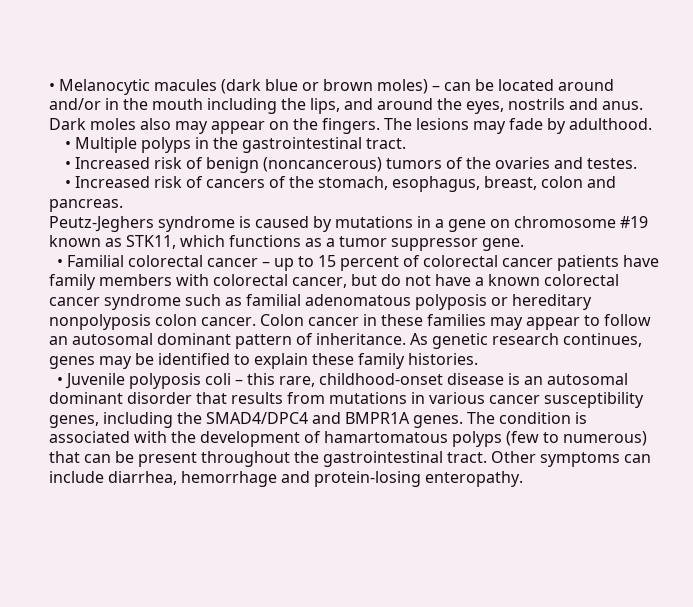• Melanocytic macules (dark blue or brown moles) – can be located around and/or in the mouth including the lips, and around the eyes, nostrils and anus. Dark moles also may appear on the fingers. The lesions may fade by adulthood.
    • Multiple polyps in the gastrointestinal tract.
    • Increased risk of benign (noncancerous) tumors of the ovaries and testes.
    • Increased risk of cancers of the stomach, esophagus, breast, colon and pancreas.
Peutz-Jeghers syndrome is caused by mutations in a gene on chromosome #19 known as STK11, which functions as a tumor suppressor gene.
  • Familial colorectal cancer – up to 15 percent of colorectal cancer patients have family members with colorectal cancer, but do not have a known colorectal cancer syndrome such as familial adenomatous polyposis or hereditary nonpolyposis colon cancer. Colon cancer in these families may appear to follow an autosomal dominant pattern of inheritance. As genetic research continues, genes may be identified to explain these family histories.
  • Juvenile polyposis coli – this rare, childhood-onset disease is an autosomal dominant disorder that results from mutations in various cancer susceptibility genes, including the SMAD4/DPC4 and BMPR1A genes. The condition is associated with the development of hamartomatous polyps (few to numerous) that can be present throughout the gastrointestinal tract. Other symptoms can include diarrhea, hemorrhage and protein-losing enteropathy.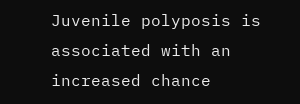Juvenile polyposis is associated with an increased chance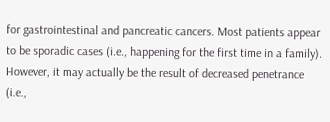for gastrointestinal and pancreatic cancers. Most patients appear to be sporadic cases (i.e., happening for the first time in a family). However, it may actually be the result of decreased penetrance (i.e.,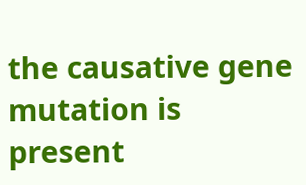the causative gene mutation is present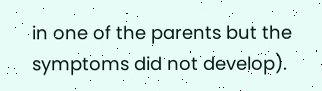in one of the parents but the symptoms did not develop).